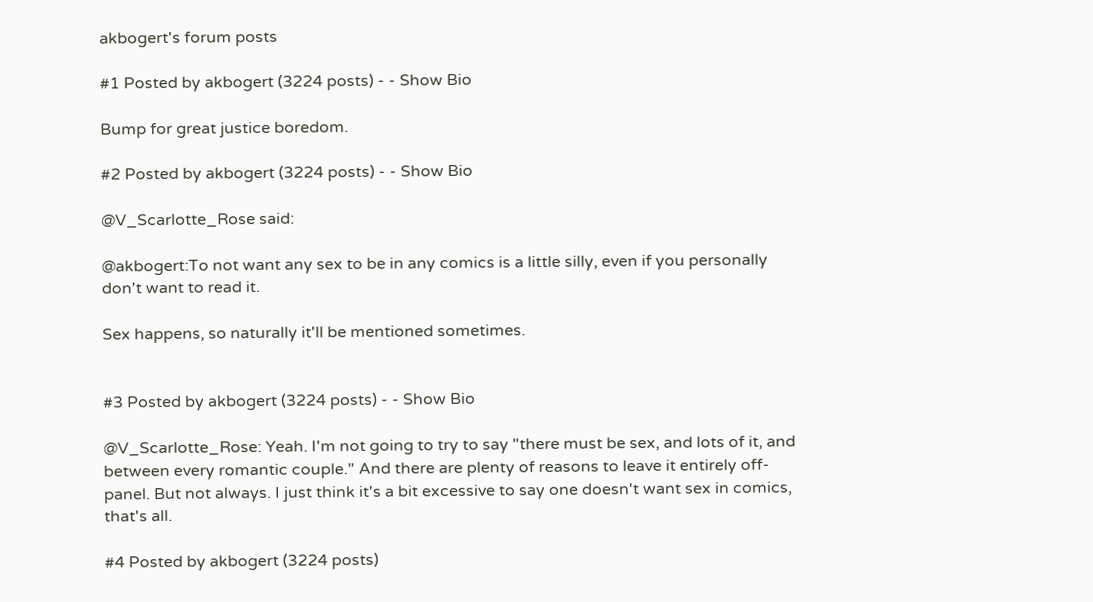akbogert's forum posts

#1 Posted by akbogert (3224 posts) - - Show Bio

Bump for great justice boredom.

#2 Posted by akbogert (3224 posts) - - Show Bio

@V_Scarlotte_Rose said:

@akbogert:To not want any sex to be in any comics is a little silly, even if you personally don't want to read it.

Sex happens, so naturally it'll be mentioned sometimes.


#3 Posted by akbogert (3224 posts) - - Show Bio

@V_Scarlotte_Rose: Yeah. I'm not going to try to say "there must be sex, and lots of it, and between every romantic couple." And there are plenty of reasons to leave it entirely off-panel. But not always. I just think it's a bit excessive to say one doesn't want sex in comics, that's all.

#4 Posted by akbogert (3224 posts)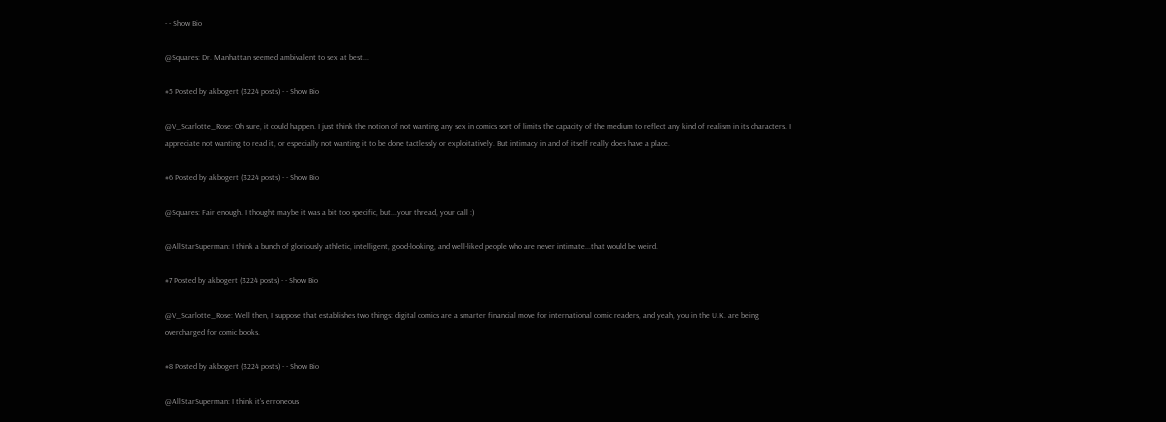- - Show Bio

@Squares: Dr. Manhattan seemed ambivalent to sex at best...

#5 Posted by akbogert (3224 posts) - - Show Bio

@V_Scarlotte_Rose: Oh sure, it could happen. I just think the notion of not wanting any sex in comics sort of limits the capacity of the medium to reflect any kind of realism in its characters. I appreciate not wanting to read it, or especially not wanting it to be done tactlessly or exploitatively. But intimacy in and of itself really does have a place.

#6 Posted by akbogert (3224 posts) - - Show Bio

@Squares: Fair enough. I thought maybe it was a bit too specific, but...your thread, your call :)

@AllStarSuperman: I think a bunch of gloriously athletic, intelligent, good-looking, and well-liked people who are never intimate...that would be weird.

#7 Posted by akbogert (3224 posts) - - Show Bio

@V_Scarlotte_Rose: Well then, I suppose that establishes two things: digital comics are a smarter financial move for international comic readers, and yeah, you in the U.K. are being overcharged for comic books.

#8 Posted by akbogert (3224 posts) - - Show Bio

@AllStarSuperman: I think it's erroneous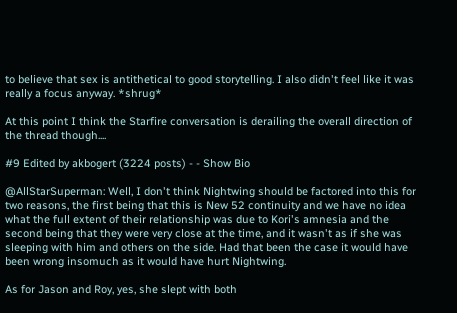to believe that sex is antithetical to good storytelling. I also didn't feel like it was really a focus anyway. *shrug*

At this point I think the Starfire conversation is derailing the overall direction of the thread though....

#9 Edited by akbogert (3224 posts) - - Show Bio

@AllStarSuperman: Well, I don't think Nightwing should be factored into this for two reasons, the first being that this is New 52 continuity and we have no idea what the full extent of their relationship was due to Kori's amnesia and the second being that they were very close at the time, and it wasn't as if she was sleeping with him and others on the side. Had that been the case it would have been wrong insomuch as it would have hurt Nightwing.

As for Jason and Roy, yes, she slept with both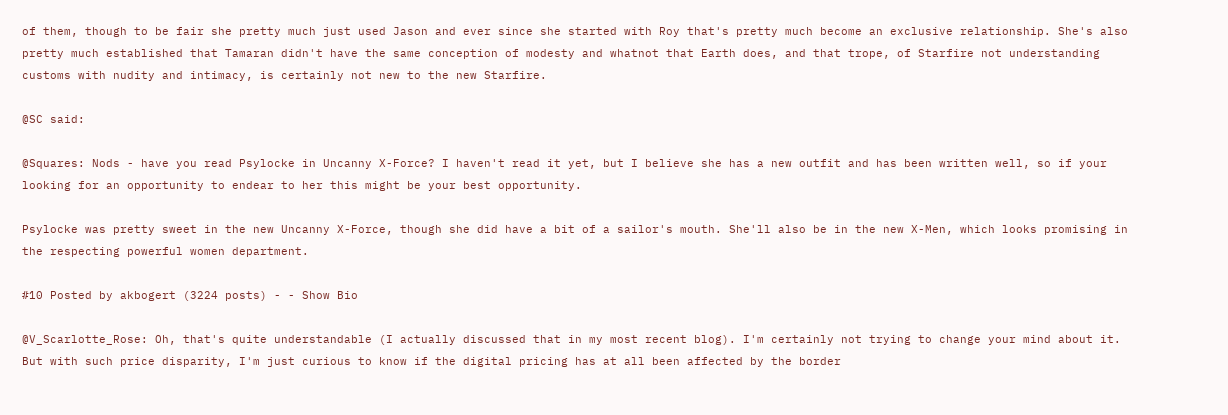of them, though to be fair she pretty much just used Jason and ever since she started with Roy that's pretty much become an exclusive relationship. She's also pretty much established that Tamaran didn't have the same conception of modesty and whatnot that Earth does, and that trope, of Starfire not understanding customs with nudity and intimacy, is certainly not new to the new Starfire.

@SC said:

@Squares: Nods - have you read Psylocke in Uncanny X-Force? I haven't read it yet, but I believe she has a new outfit and has been written well, so if your looking for an opportunity to endear to her this might be your best opportunity.

Psylocke was pretty sweet in the new Uncanny X-Force, though she did have a bit of a sailor's mouth. She'll also be in the new X-Men, which looks promising in the respecting powerful women department.

#10 Posted by akbogert (3224 posts) - - Show Bio

@V_Scarlotte_Rose: Oh, that's quite understandable (I actually discussed that in my most recent blog). I'm certainly not trying to change your mind about it. But with such price disparity, I'm just curious to know if the digital pricing has at all been affected by the border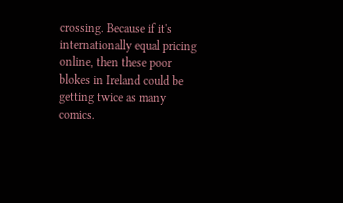crossing. Because if it's internationally equal pricing online, then these poor blokes in Ireland could be getting twice as many comics.